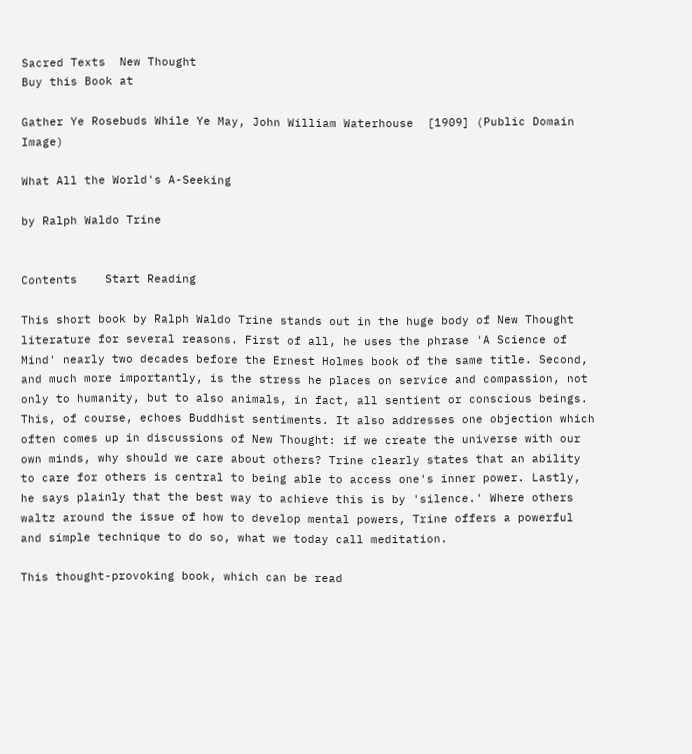Sacred Texts  New Thought
Buy this Book at

Gather Ye Rosebuds While Ye May, John William Waterhouse  [1909] (Public Domain Image)

What All the World's A-Seeking

by Ralph Waldo Trine


Contents    Start Reading

This short book by Ralph Waldo Trine stands out in the huge body of New Thought literature for several reasons. First of all, he uses the phrase 'A Science of Mind' nearly two decades before the Ernest Holmes book of the same title. Second, and much more importantly, is the stress he places on service and compassion, not only to humanity, but to also animals, in fact, all sentient or conscious beings. This, of course, echoes Buddhist sentiments. It also addresses one objection which often comes up in discussions of New Thought: if we create the universe with our own minds, why should we care about others? Trine clearly states that an ability to care for others is central to being able to access one's inner power. Lastly, he says plainly that the best way to achieve this is by 'silence.' Where others waltz around the issue of how to develop mental powers, Trine offers a powerful and simple technique to do so, what we today call meditation.

This thought-provoking book, which can be read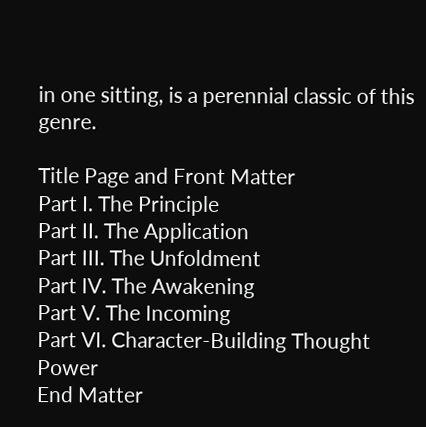in one sitting, is a perennial classic of this genre.

Title Page and Front Matter
Part I. The Principle
Part II. The Application
Part III. The Unfoldment
Part IV. The Awakening
Part V. The Incoming
Part VI. Character-Building Thought Power
End Matter